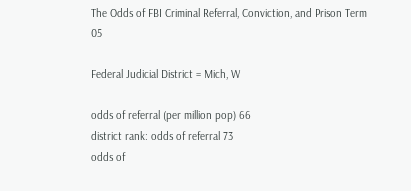The Odds of FBI Criminal Referral, Conviction, and Prison Term 05

Federal Judicial District = Mich, W

odds of referral (per million pop) 66
district rank: odds of referral 73
odds of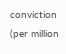conviction (per million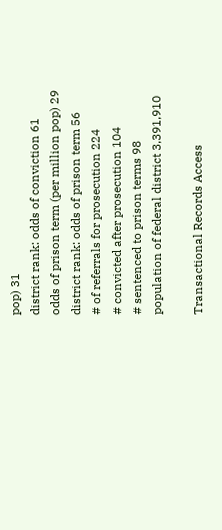pop) 31
district rank: odds of conviction 61
odds of prison term (per million pop) 29
district rank: odds of prison term 56
# of referrals for prosecution 224
# convicted after prosecution 104
# sentenced to prison terms 98
population of federal district 3,391,910

Transactional Records Access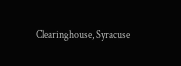Clearinghouse, Syracuse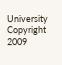University
Copyright 2009